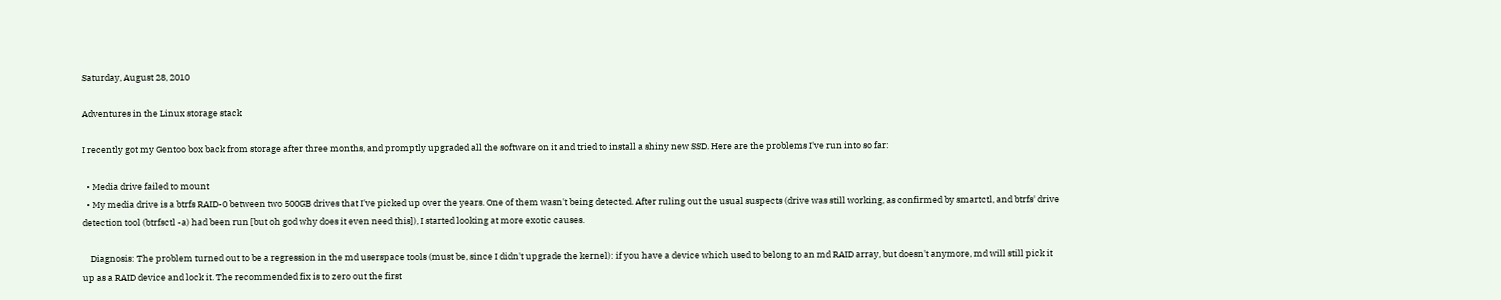Saturday, August 28, 2010

Adventures in the Linux storage stack

I recently got my Gentoo box back from storage after three months, and promptly upgraded all the software on it and tried to install a shiny new SSD. Here are the problems I've run into so far:

  • Media drive failed to mount
  • My media drive is a btrfs RAID-0 between two 500GB drives that I've picked up over the years. One of them wasn't being detected. After ruling out the usual suspects (drive was still working, as confirmed by smartctl, and btrfs' drive detection tool (btrfsctl -a) had been run [but oh god why does it even need this]), I started looking at more exotic causes.

    Diagnosis: The problem turned out to be a regression in the md userspace tools (must be, since I didn't upgrade the kernel): if you have a device which used to belong to an md RAID array, but doesn't anymore, md will still pick it up as a RAID device and lock it. The recommended fix is to zero out the first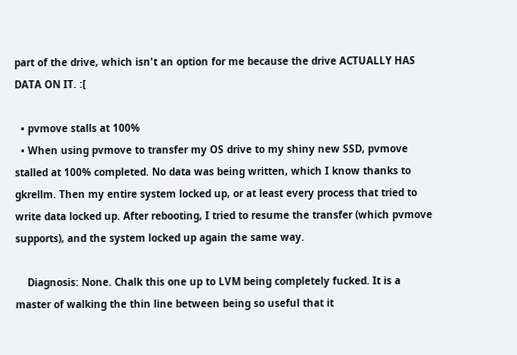part of the drive, which isn't an option for me because the drive ACTUALLY HAS DATA ON IT. :[

  • pvmove stalls at 100%
  • When using pvmove to transfer my OS drive to my shiny new SSD, pvmove stalled at 100% completed. No data was being written, which I know thanks to gkrellm. Then my entire system locked up, or at least every process that tried to write data locked up. After rebooting, I tried to resume the transfer (which pvmove supports), and the system locked up again the same way.

    Diagnosis: None. Chalk this one up to LVM being completely fucked. It is a master of walking the thin line between being so useful that it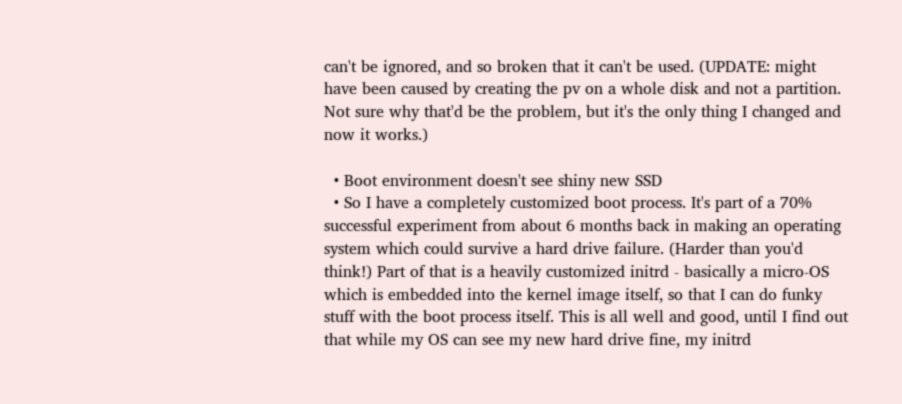can't be ignored, and so broken that it can't be used. (UPDATE: might have been caused by creating the pv on a whole disk and not a partition. Not sure why that'd be the problem, but it's the only thing I changed and now it works.)

  • Boot environment doesn't see shiny new SSD
  • So I have a completely customized boot process. It's part of a 70% successful experiment from about 6 months back in making an operating system which could survive a hard drive failure. (Harder than you'd think!) Part of that is a heavily customized initrd - basically a micro-OS which is embedded into the kernel image itself, so that I can do funky stuff with the boot process itself. This is all well and good, until I find out that while my OS can see my new hard drive fine, my initrd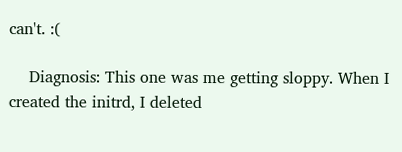can't. :(

    Diagnosis: This one was me getting sloppy. When I created the initrd, I deleted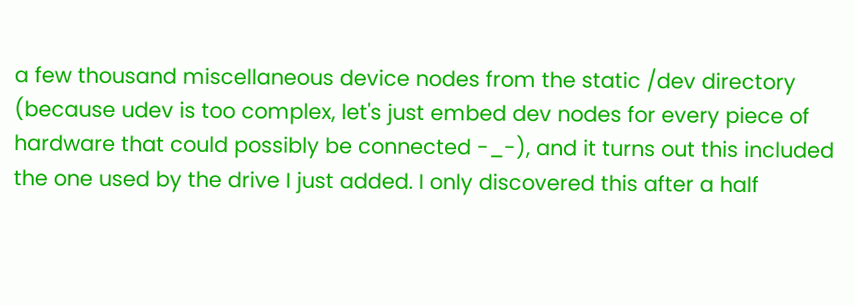a few thousand miscellaneous device nodes from the static /dev directory (because udev is too complex, let's just embed dev nodes for every piece of hardware that could possibly be connected -_-), and it turns out this included the one used by the drive I just added. I only discovered this after a half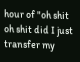hour of "oh shit oh shit did I just transfer my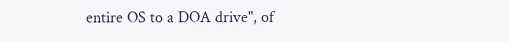entire OS to a DOA drive", of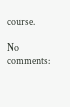course.

No comments: